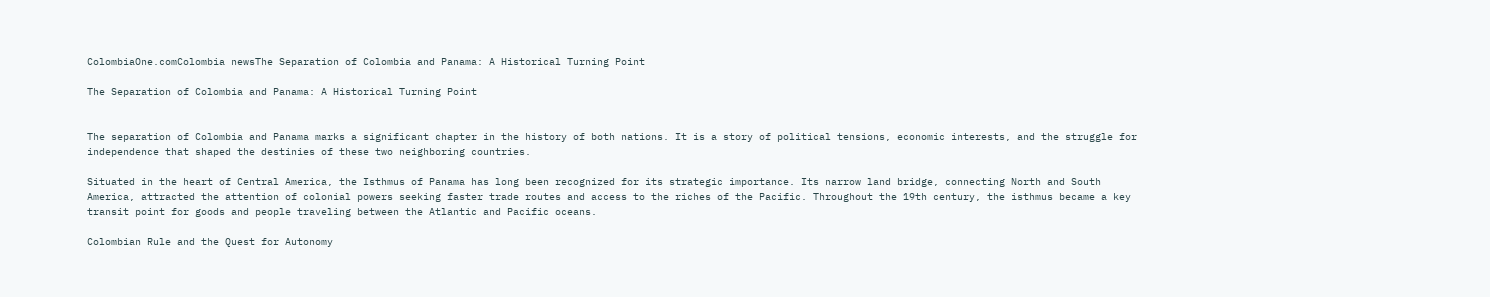ColombiaOne.comColombia newsThe Separation of Colombia and Panama: A Historical Turning Point

The Separation of Colombia and Panama: A Historical Turning Point


The separation of Colombia and Panama marks a significant chapter in the history of both nations. It is a story of political tensions, economic interests, and the struggle for independence that shaped the destinies of these two neighboring countries.

Situated in the heart of Central America, the Isthmus of Panama has long been recognized for its strategic importance. Its narrow land bridge, connecting North and South America, attracted the attention of colonial powers seeking faster trade routes and access to the riches of the Pacific. Throughout the 19th century, the isthmus became a key transit point for goods and people traveling between the Atlantic and Pacific oceans.

Colombian Rule and the Quest for Autonomy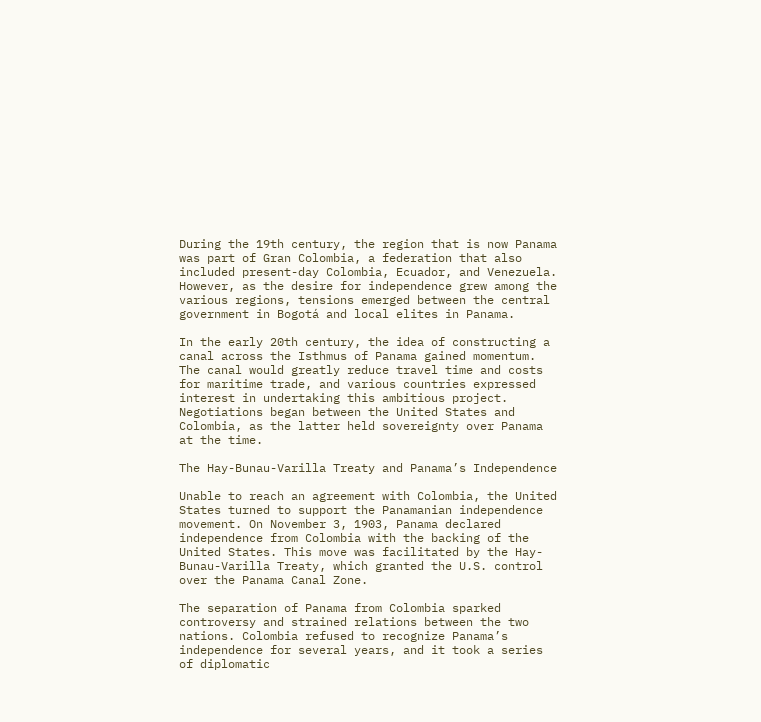During the 19th century, the region that is now Panama was part of Gran Colombia, a federation that also included present-day Colombia, Ecuador, and Venezuela. However, as the desire for independence grew among the various regions, tensions emerged between the central government in Bogotá and local elites in Panama.

In the early 20th century, the idea of constructing a canal across the Isthmus of Panama gained momentum. The canal would greatly reduce travel time and costs for maritime trade, and various countries expressed interest in undertaking this ambitious project. Negotiations began between the United States and Colombia, as the latter held sovereignty over Panama at the time.

The Hay-Bunau-Varilla Treaty and Panama’s Independence

Unable to reach an agreement with Colombia, the United States turned to support the Panamanian independence movement. On November 3, 1903, Panama declared independence from Colombia with the backing of the United States. This move was facilitated by the Hay-Bunau-Varilla Treaty, which granted the U.S. control over the Panama Canal Zone.

The separation of Panama from Colombia sparked controversy and strained relations between the two nations. Colombia refused to recognize Panama’s independence for several years, and it took a series of diplomatic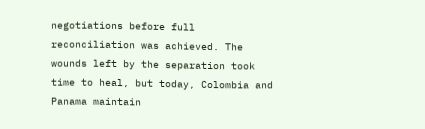negotiations before full reconciliation was achieved. The wounds left by the separation took time to heal, but today, Colombia and Panama maintain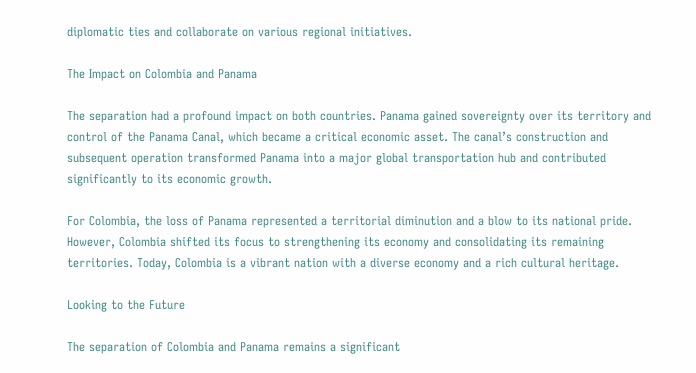diplomatic ties and collaborate on various regional initiatives.

The Impact on Colombia and Panama

The separation had a profound impact on both countries. Panama gained sovereignty over its territory and control of the Panama Canal, which became a critical economic asset. The canal’s construction and subsequent operation transformed Panama into a major global transportation hub and contributed significantly to its economic growth.

For Colombia, the loss of Panama represented a territorial diminution and a blow to its national pride. However, Colombia shifted its focus to strengthening its economy and consolidating its remaining territories. Today, Colombia is a vibrant nation with a diverse economy and a rich cultural heritage.

Looking to the Future

The separation of Colombia and Panama remains a significant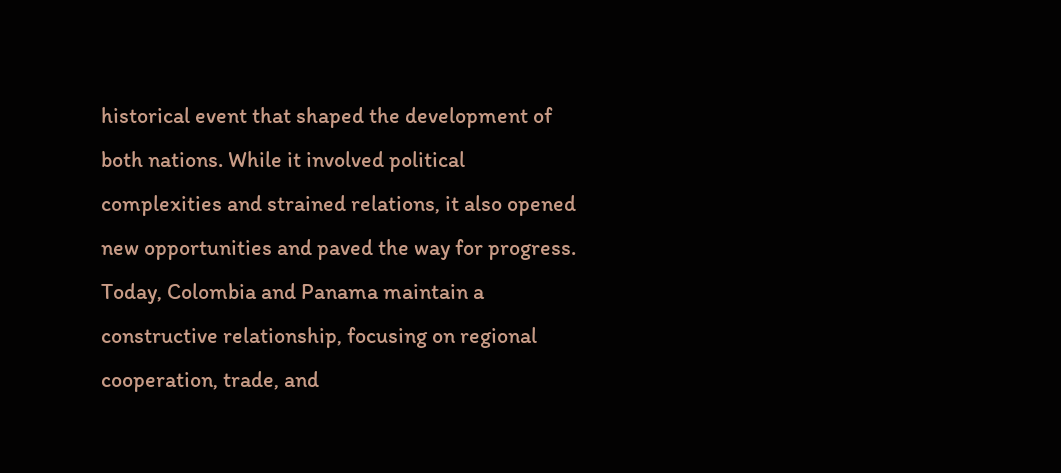historical event that shaped the development of both nations. While it involved political complexities and strained relations, it also opened new opportunities and paved the way for progress. Today, Colombia and Panama maintain a constructive relationship, focusing on regional cooperation, trade, and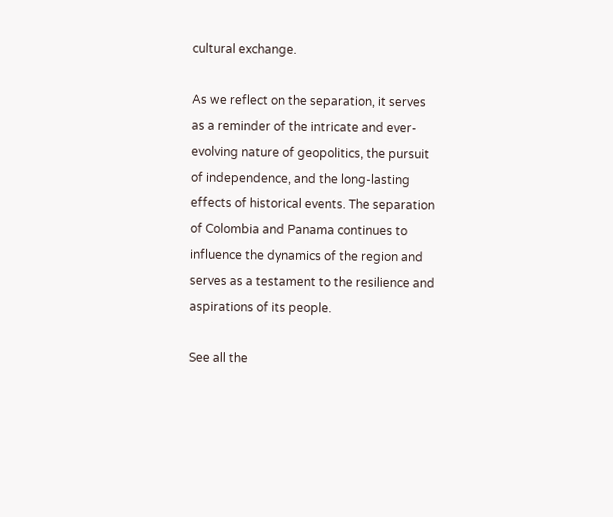cultural exchange.

As we reflect on the separation, it serves as a reminder of the intricate and ever-evolving nature of geopolitics, the pursuit of independence, and the long-lasting effects of historical events. The separation of Colombia and Panama continues to influence the dynamics of the region and serves as a testament to the resilience and aspirations of its people.

See all the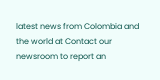latest news from Colombia and the world at Contact our newsroom to report an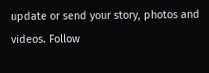update or send your story, photos and videos. Follow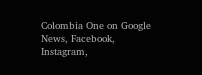Colombia One on Google News, Facebook, Instagram,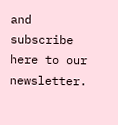and subscribe here to our newsletter.